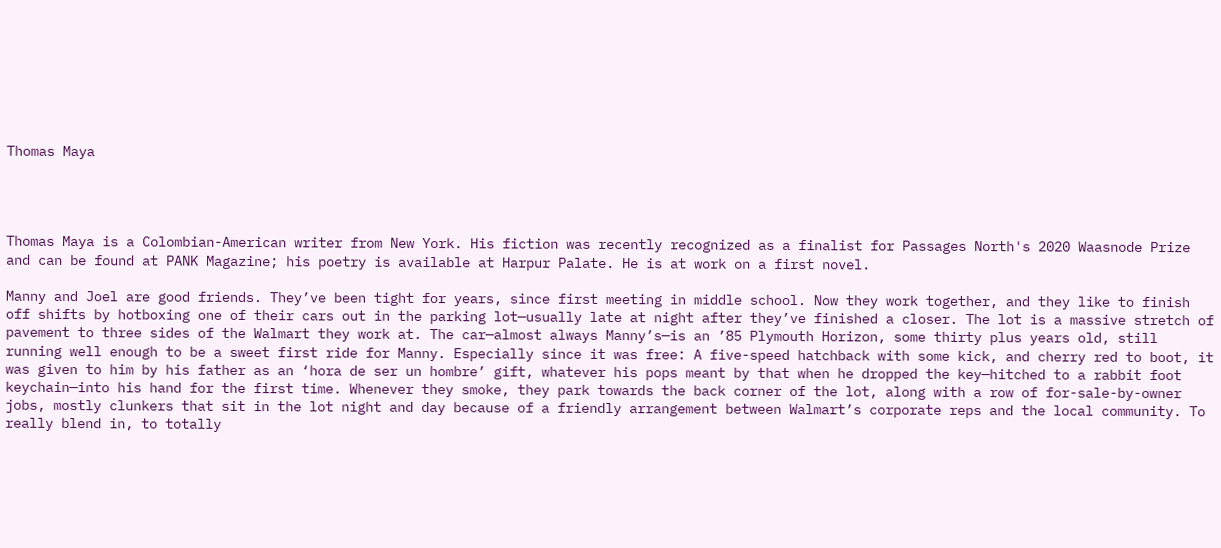Thomas Maya




Thomas Maya is a Colombian-American writer from New York. His fiction was recently recognized as a finalist for Passages North's 2020 Waasnode Prize and can be found at PANK Magazine; his poetry is available at Harpur Palate. He is at work on a first novel.

Manny and Joel are good friends. They’ve been tight for years, since first meeting in middle school. Now they work together, and they like to finish off shifts by hotboxing one of their cars out in the parking lot—usually late at night after they’ve finished a closer. The lot is a massive stretch of pavement to three sides of the Walmart they work at. The car—almost always Manny’s—is an ’85 Plymouth Horizon, some thirty plus years old, still running well enough to be a sweet first ride for Manny. Especially since it was free: A five-speed hatchback with some kick, and cherry red to boot, it was given to him by his father as an ‘hora de ser un hombre’ gift, whatever his pops meant by that when he dropped the key—hitched to a rabbit foot keychain—into his hand for the first time. Whenever they smoke, they park towards the back corner of the lot, along with a row of for-sale-by-owner jobs, mostly clunkers that sit in the lot night and day because of a friendly arrangement between Walmart’s corporate reps and the local community. To really blend in, to totally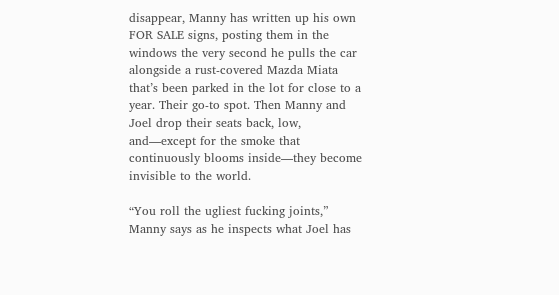disappear, Manny has written up his own FOR SALE signs, posting them in the windows the very second he pulls the car alongside a rust-covered Mazda Miata that’s been parked in the lot for close to a year. Their go-to spot. Then Manny and Joel drop their seats back, low, and—except for the smoke that continuously blooms inside—they become invisible to the world.

“You roll the ugliest fucking joints,” Manny says as he inspects what Joel has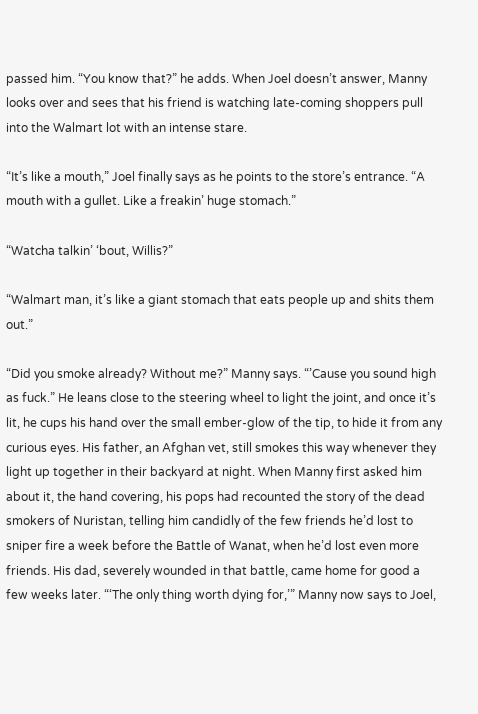passed him. “You know that?” he adds. When Joel doesn’t answer, Manny looks over and sees that his friend is watching late-coming shoppers pull into the Walmart lot with an intense stare.

“It’s like a mouth,” Joel finally says as he points to the store’s entrance. “A mouth with a gullet. Like a freakin’ huge stomach.”

“Watcha talkin’ ‘bout, Willis?”

“Walmart man, it’s like a giant stomach that eats people up and shits them out.”

“Did you smoke already? Without me?” Manny says. “’Cause you sound high as fuck.” He leans close to the steering wheel to light the joint, and once it’s lit, he cups his hand over the small ember-glow of the tip, to hide it from any curious eyes. His father, an Afghan vet, still smokes this way whenever they light up together in their backyard at night. When Manny first asked him about it, the hand covering, his pops had recounted the story of the dead smokers of Nuristan, telling him candidly of the few friends he’d lost to sniper fire a week before the Battle of Wanat, when he’d lost even more friends. His dad, severely wounded in that battle, came home for good a few weeks later. “‘The only thing worth dying for,’” Manny now says to Joel,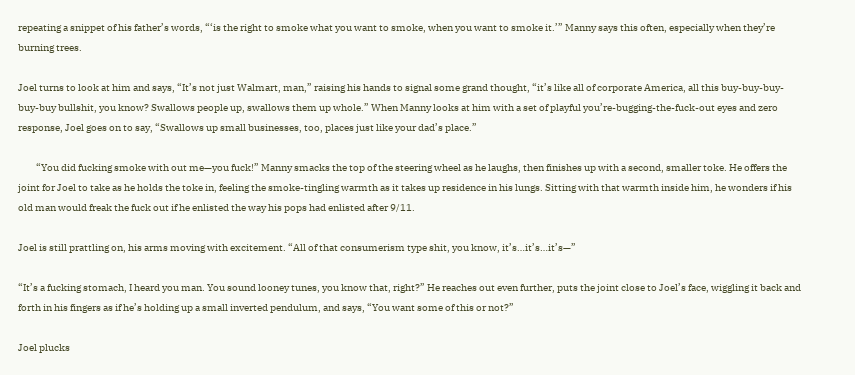repeating a snippet of his father’s words, “‘is the right to smoke what you want to smoke, when you want to smoke it.’” Manny says this often, especially when they’re burning trees.

Joel turns to look at him and says, “It’s not just Walmart, man,” raising his hands to signal some grand thought, “it’s like all of corporate America, all this buy-buy-buy-buy-buy bullshit, you know? Swallows people up, swallows them up whole.” When Manny looks at him with a set of playful you’re-bugging-the-fuck-out eyes and zero response, Joel goes on to say, “Swallows up small businesses, too, places just like your dad’s place.”

         “You did fucking smoke with out me—you fuck!” Manny smacks the top of the steering wheel as he laughs, then finishes up with a second, smaller toke. He offers the joint for Joel to take as he holds the toke in, feeling the smoke-tingling warmth as it takes up residence in his lungs. Sitting with that warmth inside him, he wonders if his old man would freak the fuck out if he enlisted the way his pops had enlisted after 9/11.

Joel is still prattling on, his arms moving with excitement. “All of that consumerism type shit, you know, it’s…it’s…it’s—”

“It’s a fucking stomach, I heard you man. You sound looney tunes, you know that, right?” He reaches out even further, puts the joint close to Joel’s face, wiggling it back and forth in his fingers as if he’s holding up a small inverted pendulum, and says, “You want some of this or not?”

Joel plucks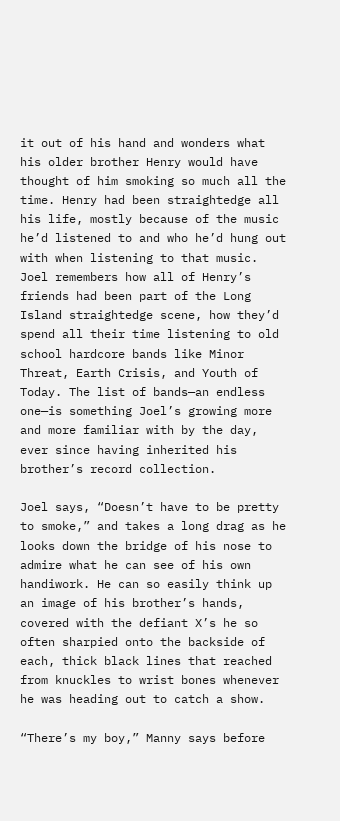it out of his hand and wonders what his older brother Henry would have thought of him smoking so much all the time. Henry had been straightedge all his life, mostly because of the music he’d listened to and who he’d hung out with when listening to that music. Joel remembers how all of Henry’s friends had been part of the Long Island straightedge scene, how they’d spend all their time listening to old school hardcore bands like Minor Threat, Earth Crisis, and Youth of Today. The list of bands—an endless one—is something Joel’s growing more and more familiar with by the day, ever since having inherited his brother’s record collection.

Joel says, “Doesn’t have to be pretty to smoke,” and takes a long drag as he looks down the bridge of his nose to admire what he can see of his own handiwork. He can so easily think up an image of his brother’s hands, covered with the defiant X’s he so often sharpied onto the backside of each, thick black lines that reached from knuckles to wrist bones whenever he was heading out to catch a show.

“There’s my boy,” Manny says before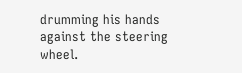drumming his hands against the steering wheel.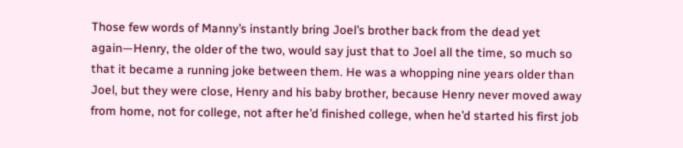Those few words of Manny’s instantly bring Joel’s brother back from the dead yet again—Henry, the older of the two, would say just that to Joel all the time, so much so that it became a running joke between them. He was a whopping nine years older than Joel, but they were close, Henry and his baby brother, because Henry never moved away from home, not for college, not after he’d finished college, when he’d started his first job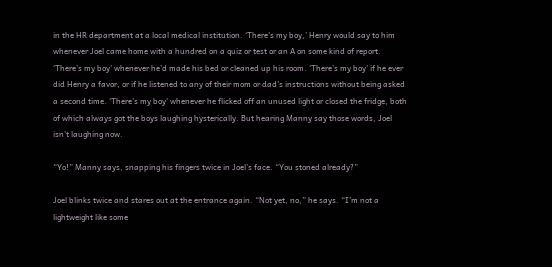in the HR department at a local medical institution. ‘There’s my boy,’ Henry would say to him whenever Joel came home with a hundred on a quiz or test or an A on some kind of report. ‘There’s my boy’ whenever he’d made his bed or cleaned up his room. ‘There’s my boy’ if he ever did Henry a favor, or if he listened to any of their mom or dad’s instructions without being asked a second time. ‘There’s my boy’ whenever he flicked off an unused light or closed the fridge, both of which always got the boys laughing hysterically. But hearing Manny say those words, Joel isn’t laughing now.

“Yo!” Manny says, snapping his fingers twice in Joel’s face. “You stoned already?”

Joel blinks twice and stares out at the entrance again. “Not yet, no,” he says. “I’m not a lightweight like some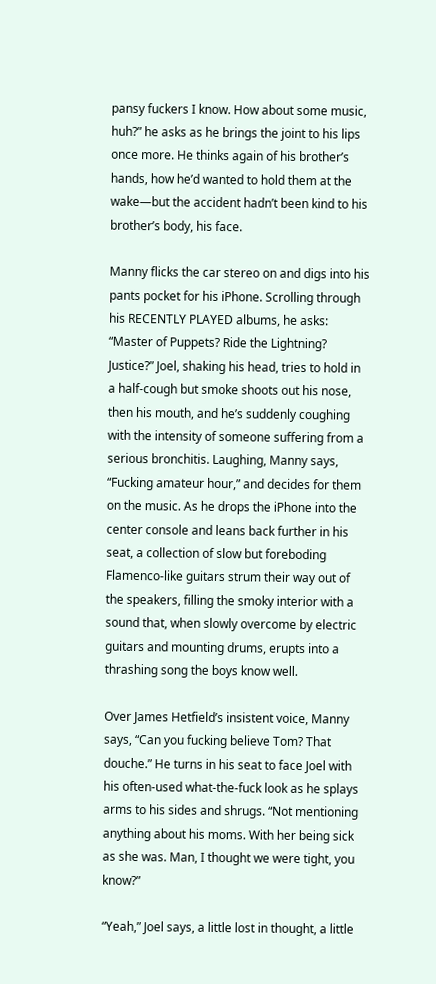pansy fuckers I know. How about some music, huh?” he asks as he brings the joint to his lips once more. He thinks again of his brother’s hands, how he’d wanted to hold them at the wake—but the accident hadn’t been kind to his brother’s body, his face.

Manny flicks the car stereo on and digs into his pants pocket for his iPhone. Scrolling through his RECENTLY PLAYED albums, he asks: “Master of Puppets? Ride the Lightning? Justice?” Joel, shaking his head, tries to hold in a half-cough but smoke shoots out his nose, then his mouth, and he’s suddenly coughing with the intensity of someone suffering from a serious bronchitis. Laughing, Manny says, “Fucking amateur hour,” and decides for them on the music. As he drops the iPhone into the center console and leans back further in his seat, a collection of slow but foreboding Flamenco-like guitars strum their way out of the speakers, filling the smoky interior with a sound that, when slowly overcome by electric guitars and mounting drums, erupts into a thrashing song the boys know well.

Over James Hetfield’s insistent voice, Manny says, “Can you fucking believe Tom? That douche.” He turns in his seat to face Joel with his often-used what-the-fuck look as he splays arms to his sides and shrugs. “Not mentioning anything about his moms. With her being sick as she was. Man, I thought we were tight, you know?”

“Yeah,” Joel says, a little lost in thought, a little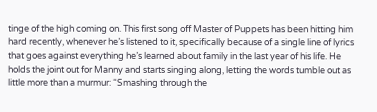tinge of the high coming on. This first song off Master of Puppets has been hitting him hard recently, whenever he’s listened to it, specifically because of a single line of lyrics that goes against everything he’s learned about family in the last year of his life. He holds the joint out for Manny and starts singing along, letting the words tumble out as little more than a murmur: “Smashing through the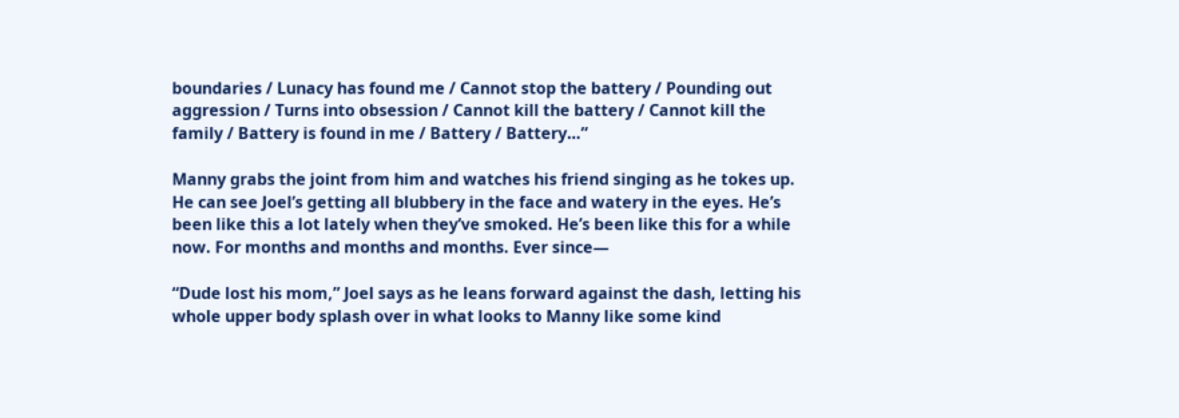boundaries / Lunacy has found me / Cannot stop the battery / Pounding out aggression / Turns into obsession / Cannot kill the battery / Cannot kill the family / Battery is found in me / Battery / Battery…”

Manny grabs the joint from him and watches his friend singing as he tokes up. He can see Joel’s getting all blubbery in the face and watery in the eyes. He’s been like this a lot lately when they’ve smoked. He’s been like this for a while now. For months and months and months. Ever since—

“Dude lost his mom,” Joel says as he leans forward against the dash, letting his whole upper body splash over in what looks to Manny like some kind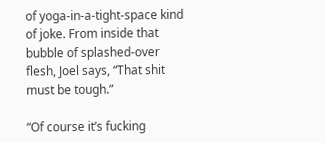of yoga-in-a-tight-space kind of joke. From inside that bubble of splashed-over flesh, Joel says, “That shit must be tough.”

“Of course it’s fucking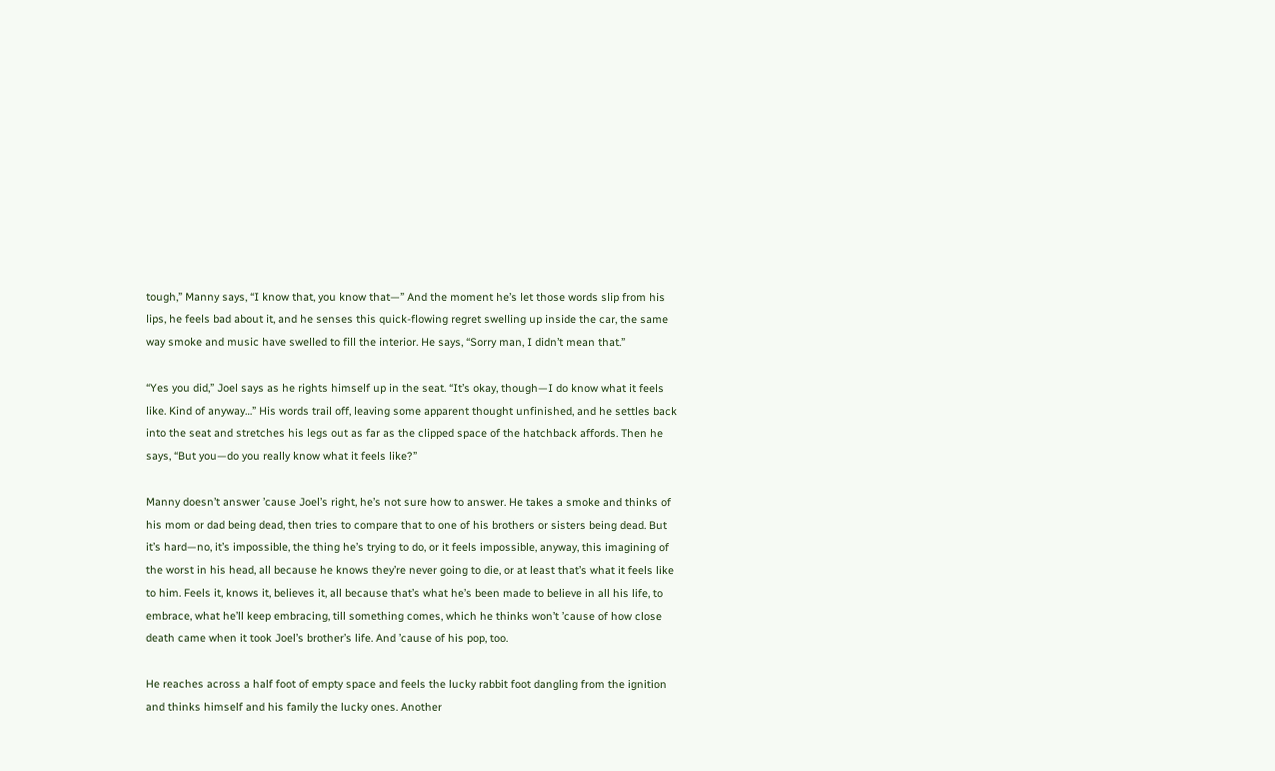tough,” Manny says, “I know that, you know that—” And the moment he’s let those words slip from his lips, he feels bad about it, and he senses this quick-flowing regret swelling up inside the car, the same way smoke and music have swelled to fill the interior. He says, “Sorry man, I didn’t mean that.”

“Yes you did,” Joel says as he rights himself up in the seat. “It’s okay, though—I do know what it feels like. Kind of anyway…” His words trail off, leaving some apparent thought unfinished, and he settles back into the seat and stretches his legs out as far as the clipped space of the hatchback affords. Then he says, “But you—do you really know what it feels like?”

Manny doesn’t answer ’cause Joel’s right, he’s not sure how to answer. He takes a smoke and thinks of his mom or dad being dead, then tries to compare that to one of his brothers or sisters being dead. But it’s hard—no, it’s impossible, the thing he’s trying to do, or it feels impossible, anyway, this imagining of the worst in his head, all because he knows they’re never going to die, or at least that’s what it feels like to him. Feels it, knows it, believes it, all because that’s what he’s been made to believe in all his life, to embrace, what he’ll keep embracing, till something comes, which he thinks won’t ’cause of how close death came when it took Joel’s brother’s life. And ’cause of his pop, too.

He reaches across a half foot of empty space and feels the lucky rabbit foot dangling from the ignition and thinks himself and his family the lucky ones. Another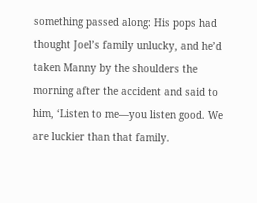something passed along: His pops had thought Joel’s family unlucky, and he’d taken Manny by the shoulders the morning after the accident and said to him, ‘Listen to me—you listen good. We are luckier than that family.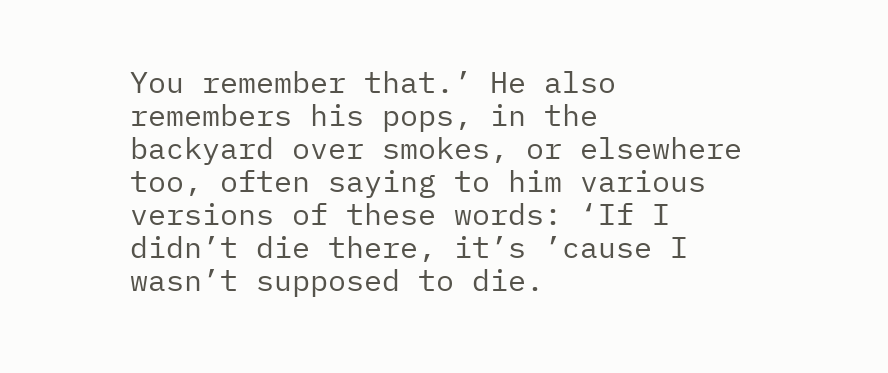You remember that.’ He also remembers his pops, in the backyard over smokes, or elsewhere too, often saying to him various versions of these words: ‘If I didn’t die there, it’s ’cause I wasn’t supposed to die.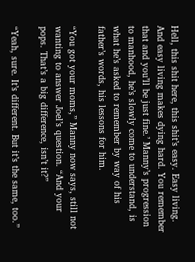Hell, this shit here, this shit’s easy. Easy living. And easy living makes dying hard. You remember that and you’ll be just fine.’ Manny’s progression to manhood, he’s slowly come to understand, is what he’s asked to remember by way of his father’s words, his lessons for him.

“You got your moms,” Manny now says, still not wanting to answer Joel’s question. “And your pops. That’s a big difference, isn’t it?”

“Yeah, sure. It’s different. But it’s the same, too.”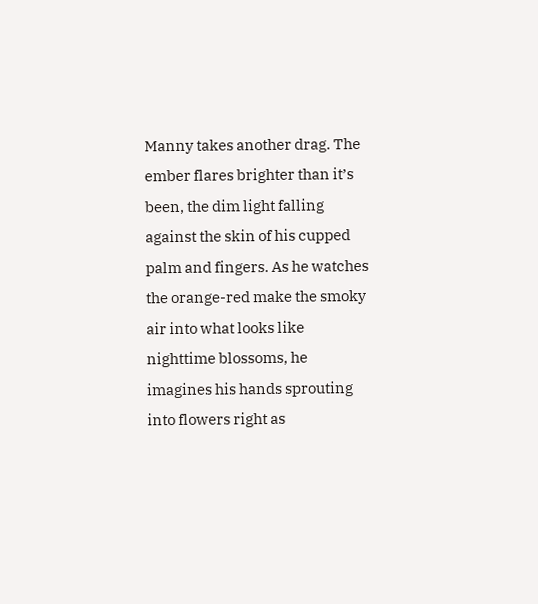Manny takes another drag. The ember flares brighter than it’s been, the dim light falling against the skin of his cupped palm and fingers. As he watches the orange-red make the smoky air into what looks like nighttime blossoms, he imagines his hands sprouting into flowers right as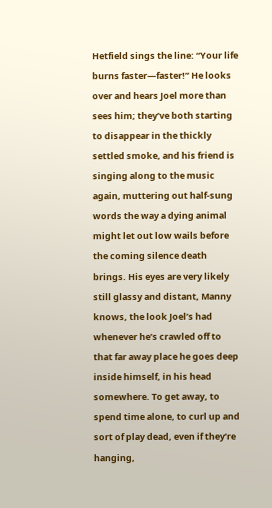Hetfield sings the line: “Your life burns faster—faster!” He looks over and hears Joel more than sees him; they’ve both starting to disappear in the thickly settled smoke, and his friend is singing along to the music again, muttering out half-sung words the way a dying animal might let out low wails before the coming silence death brings. His eyes are very likely still glassy and distant, Manny knows, the look Joel’s had whenever he’s crawled off to that far away place he goes deep inside himself, in his head somewhere. To get away, to spend time alone, to curl up and sort of play dead, even if they’re hanging,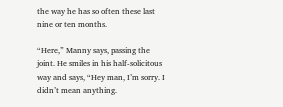the way he has so often these last nine or ten months.

“Here,” Manny says, passing the joint. He smiles in his half-solicitous way and says, “Hey man, I’m sorry. I didn’t mean anything.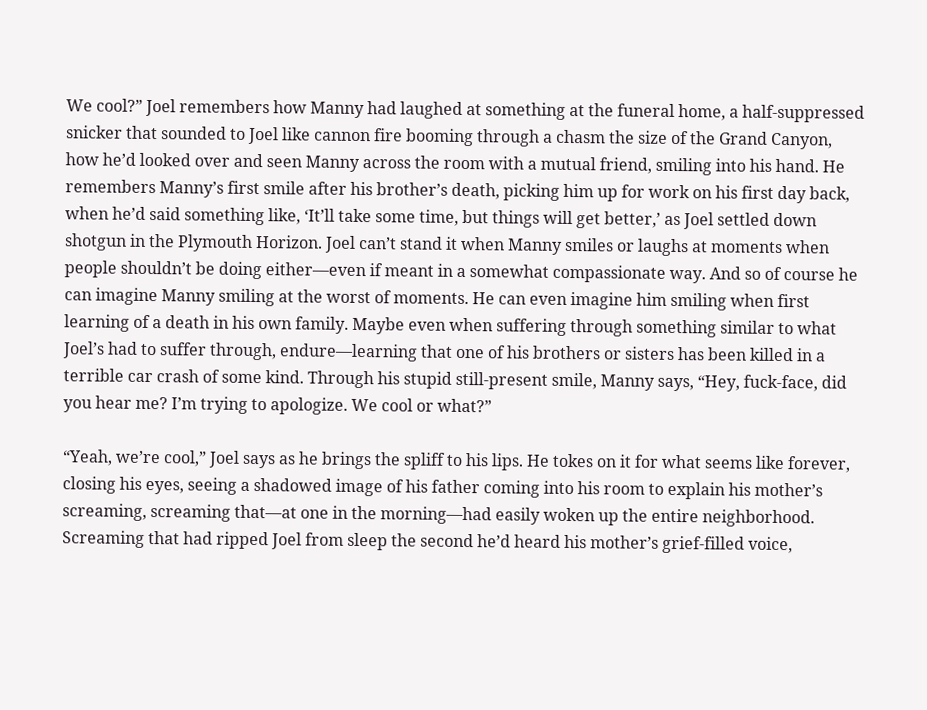We cool?” Joel remembers how Manny had laughed at something at the funeral home, a half-suppressed snicker that sounded to Joel like cannon fire booming through a chasm the size of the Grand Canyon, how he’d looked over and seen Manny across the room with a mutual friend, smiling into his hand. He remembers Manny’s first smile after his brother’s death, picking him up for work on his first day back, when he’d said something like, ‘It’ll take some time, but things will get better,’ as Joel settled down shotgun in the Plymouth Horizon. Joel can’t stand it when Manny smiles or laughs at moments when people shouldn’t be doing either—even if meant in a somewhat compassionate way. And so of course he can imagine Manny smiling at the worst of moments. He can even imagine him smiling when first learning of a death in his own family. Maybe even when suffering through something similar to what Joel’s had to suffer through, endure—learning that one of his brothers or sisters has been killed in a terrible car crash of some kind. Through his stupid still-present smile, Manny says, “Hey, fuck-face, did you hear me? I’m trying to apologize. We cool or what?”

“Yeah, we’re cool,” Joel says as he brings the spliff to his lips. He tokes on it for what seems like forever, closing his eyes, seeing a shadowed image of his father coming into his room to explain his mother’s screaming, screaming that—at one in the morning—had easily woken up the entire neighborhood. Screaming that had ripped Joel from sleep the second he’d heard his mother’s grief-filled voice,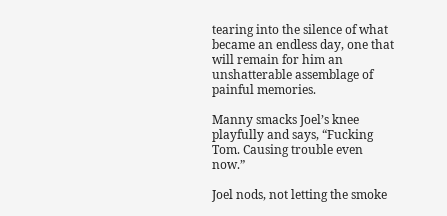tearing into the silence of what became an endless day, one that will remain for him an unshatterable assemblage of painful memories.

Manny smacks Joel’s knee playfully and says, “Fucking Tom. Causing trouble even now.”

Joel nods, not letting the smoke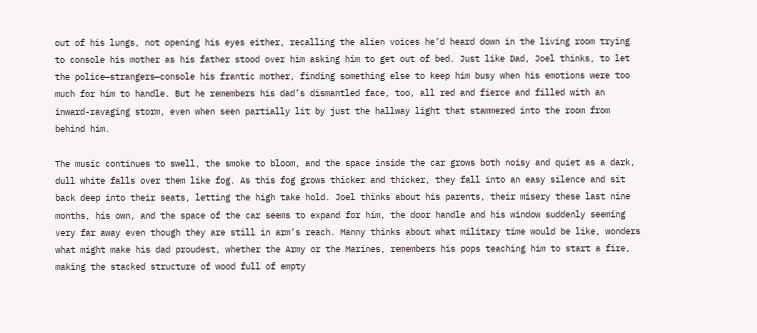out of his lungs, not opening his eyes either, recalling the alien voices he’d heard down in the living room trying to console his mother as his father stood over him asking him to get out of bed. Just like Dad, Joel thinks, to let the police—strangers—console his frantic mother, finding something else to keep him busy when his emotions were too much for him to handle. But he remembers his dad’s dismantled face, too, all red and fierce and filled with an inward-ravaging storm, even when seen partially lit by just the hallway light that stammered into the room from behind him.

The music continues to swell, the smoke to bloom, and the space inside the car grows both noisy and quiet as a dark, dull white falls over them like fog. As this fog grows thicker and thicker, they fall into an easy silence and sit back deep into their seats, letting the high take hold. Joel thinks about his parents, their misery these last nine months, his own, and the space of the car seems to expand for him, the door handle and his window suddenly seeming very far away even though they are still in arm’s reach. Manny thinks about what military time would be like, wonders what might make his dad proudest, whether the Army or the Marines, remembers his pops teaching him to start a fire, making the stacked structure of wood full of empty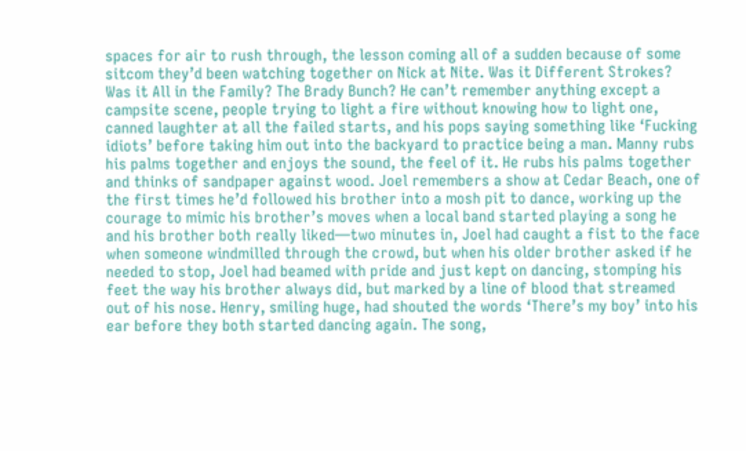spaces for air to rush through, the lesson coming all of a sudden because of some sitcom they’d been watching together on Nick at Nite. Was it Different Strokes? Was it All in the Family? The Brady Bunch? He can’t remember anything except a campsite scene, people trying to light a fire without knowing how to light one, canned laughter at all the failed starts, and his pops saying something like ‘Fucking idiots’ before taking him out into the backyard to practice being a man. Manny rubs his palms together and enjoys the sound, the feel of it. He rubs his palms together and thinks of sandpaper against wood. Joel remembers a show at Cedar Beach, one of the first times he’d followed his brother into a mosh pit to dance, working up the courage to mimic his brother’s moves when a local band started playing a song he and his brother both really liked—two minutes in, Joel had caught a fist to the face when someone windmilled through the crowd, but when his older brother asked if he needed to stop, Joel had beamed with pride and just kept on dancing, stomping his feet the way his brother always did, but marked by a line of blood that streamed out of his nose. Henry, smiling huge, had shouted the words ‘There’s my boy’ into his ear before they both started dancing again. The song,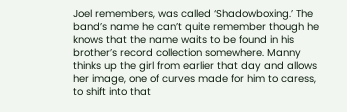Joel remembers, was called ‘Shadowboxing.’ The band’s name he can’t quite remember though he knows that the name waits to be found in his brother’s record collection somewhere. Manny thinks up the girl from earlier that day and allows her image, one of curves made for him to caress, to shift into that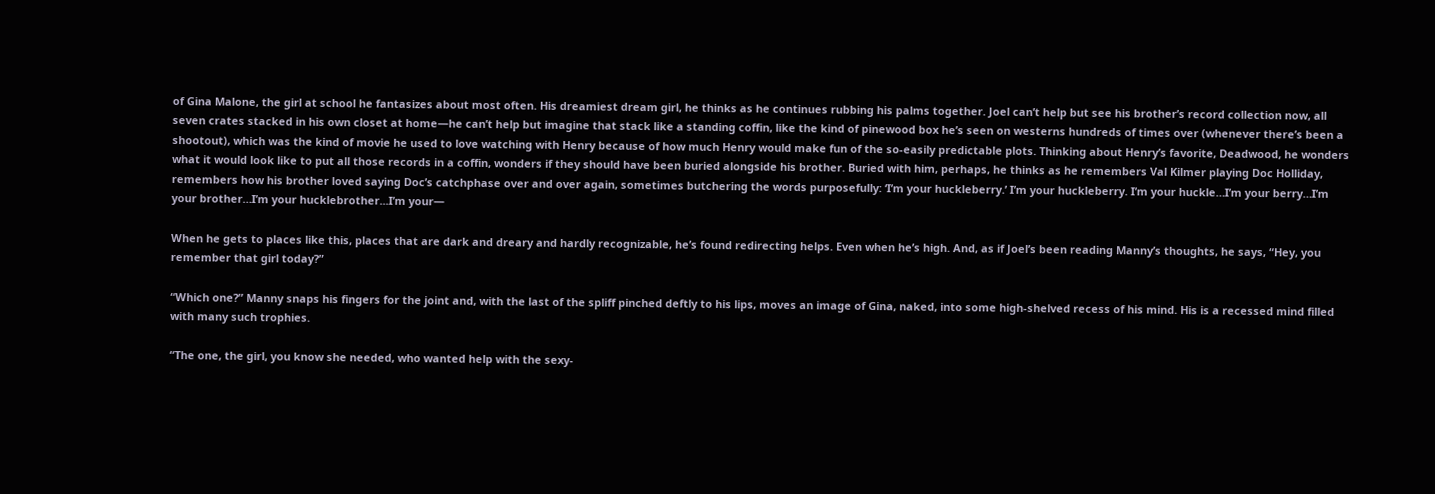of Gina Malone, the girl at school he fantasizes about most often. His dreamiest dream girl, he thinks as he continues rubbing his palms together. Joel can’t help but see his brother’s record collection now, all seven crates stacked in his own closet at home—he can’t help but imagine that stack like a standing coffin, like the kind of pinewood box he’s seen on westerns hundreds of times over (whenever there’s been a shootout), which was the kind of movie he used to love watching with Henry because of how much Henry would make fun of the so-easily predictable plots. Thinking about Henry’s favorite, Deadwood, he wonders what it would look like to put all those records in a coffin, wonders if they should have been buried alongside his brother. Buried with him, perhaps, he thinks as he remembers Val Kilmer playing Doc Holliday, remembers how his brother loved saying Doc’s catchphase over and over again, sometimes butchering the words purposefully: ‘I’m your huckleberry.’ I’m your huckleberry. I’m your huckle…I’m your berry…I’m your brother…I’m your hucklebrother...I’m your—

When he gets to places like this, places that are dark and dreary and hardly recognizable, he’s found redirecting helps. Even when he’s high. And, as if Joel’s been reading Manny’s thoughts, he says, “Hey, you remember that girl today?”

“Which one?” Manny snaps his fingers for the joint and, with the last of the spliff pinched deftly to his lips, moves an image of Gina, naked, into some high-shelved recess of his mind. His is a recessed mind filled with many such trophies.

“The one, the girl, you know she needed, who wanted help with the sexy-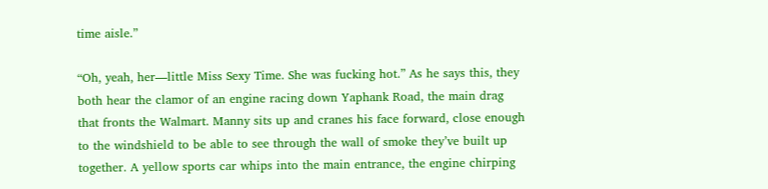time aisle.”

“Oh, yeah, her—little Miss Sexy Time. She was fucking hot.” As he says this, they both hear the clamor of an engine racing down Yaphank Road, the main drag that fronts the Walmart. Manny sits up and cranes his face forward, close enough to the windshield to be able to see through the wall of smoke they’ve built up together. A yellow sports car whips into the main entrance, the engine chirping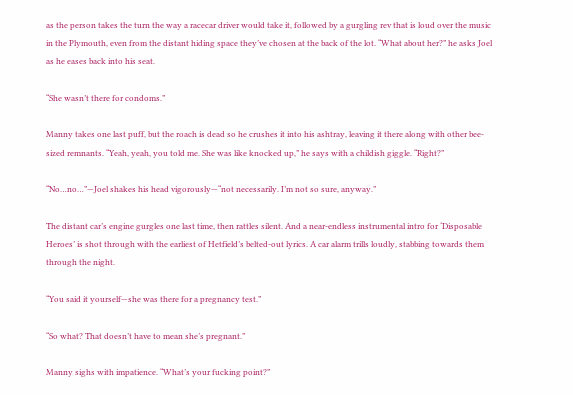as the person takes the turn the way a racecar driver would take it, followed by a gurgling rev that is loud over the music in the Plymouth, even from the distant hiding space they’ve chosen at the back of the lot. “What about her?” he asks Joel as he eases back into his seat.

“She wasn’t there for condoms.”

Manny takes one last puff, but the roach is dead so he crushes it into his ashtray, leaving it there along with other bee-sized remnants. “Yeah, yeah, you told me. She was like knocked up,” he says with a childish giggle. “Right?”

“No…no…”—Joel shakes his head vigorously—“not necessarily. I’m not so sure, anyway.”

The distant car’s engine gurgles one last time, then rattles silent. And a near-endless instrumental intro for ‘Disposable Heroes’ is shot through with the earliest of Hetfield’s belted-out lyrics. A car alarm trills loudly, stabbing towards them through the night.

“You said it yourself—she was there for a pregnancy test.”

“So what? That doesn’t have to mean she’s pregnant.”

Manny sighs with impatience. “What’s your fucking point?”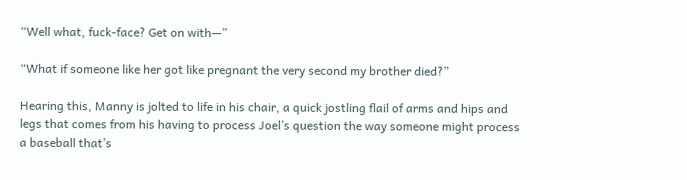“Well what, fuck-face? Get on with—”

“What if someone like her got like pregnant the very second my brother died?”

Hearing this, Manny is jolted to life in his chair, a quick jostling flail of arms and hips and legs that comes from his having to process Joel’s question the way someone might process a baseball that’s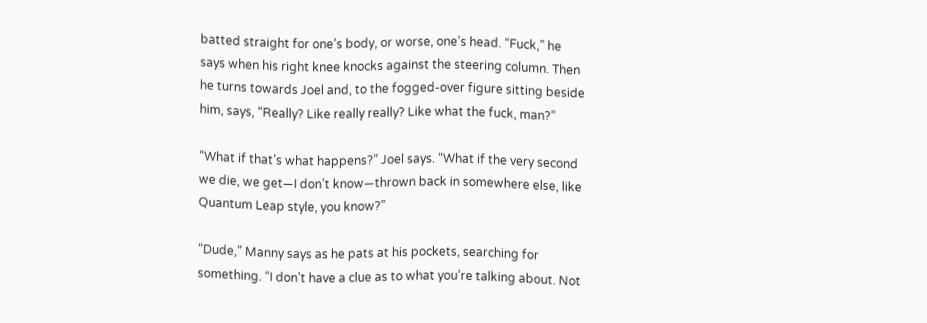batted straight for one’s body, or worse, one’s head. “Fuck,” he says when his right knee knocks against the steering column. Then he turns towards Joel and, to the fogged-over figure sitting beside him, says, “Really? Like really really? Like what the fuck, man?”

“What if that’s what happens?” Joel says. “What if the very second we die, we get—I don’t know—thrown back in somewhere else, like Quantum Leap style, you know?”

“Dude,” Manny says as he pats at his pockets, searching for something. “I don’t have a clue as to what you’re talking about. Not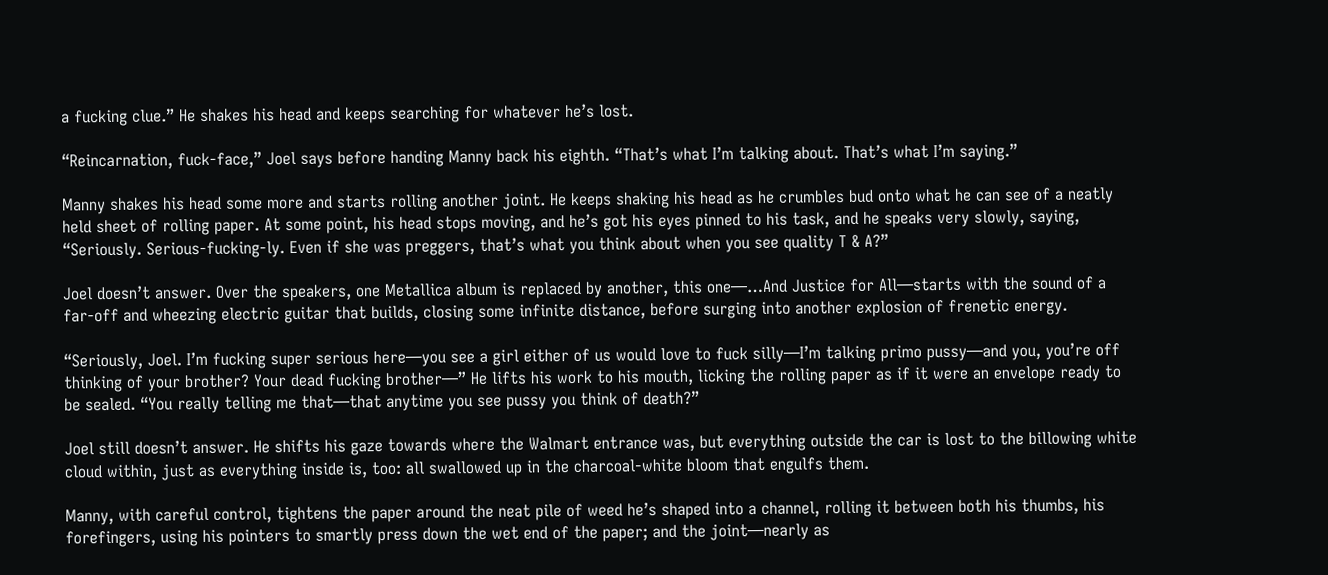a fucking clue.” He shakes his head and keeps searching for whatever he’s lost.

“Reincarnation, fuck-face,” Joel says before handing Manny back his eighth. “That’s what I’m talking about. That’s what I’m saying.”

Manny shakes his head some more and starts rolling another joint. He keeps shaking his head as he crumbles bud onto what he can see of a neatly held sheet of rolling paper. At some point, his head stops moving, and he’s got his eyes pinned to his task, and he speaks very slowly, saying, “Seriously. Serious-fucking-ly. Even if she was preggers, that’s what you think about when you see quality T & A?”

Joel doesn’t answer. Over the speakers, one Metallica album is replaced by another, this one—…And Justice for All—starts with the sound of a far-off and wheezing electric guitar that builds, closing some infinite distance, before surging into another explosion of frenetic energy.

“Seriously, Joel. I’m fucking super serious here—you see a girl either of us would love to fuck silly—I’m talking primo pussy—and you, you’re off thinking of your brother? Your dead fucking brother—” He lifts his work to his mouth, licking the rolling paper as if it were an envelope ready to be sealed. “You really telling me that—that anytime you see pussy you think of death?”

Joel still doesn’t answer. He shifts his gaze towards where the Walmart entrance was, but everything outside the car is lost to the billowing white cloud within, just as everything inside is, too: all swallowed up in the charcoal-white bloom that engulfs them.

Manny, with careful control, tightens the paper around the neat pile of weed he’s shaped into a channel, rolling it between both his thumbs, his forefingers, using his pointers to smartly press down the wet end of the paper; and the joint—nearly as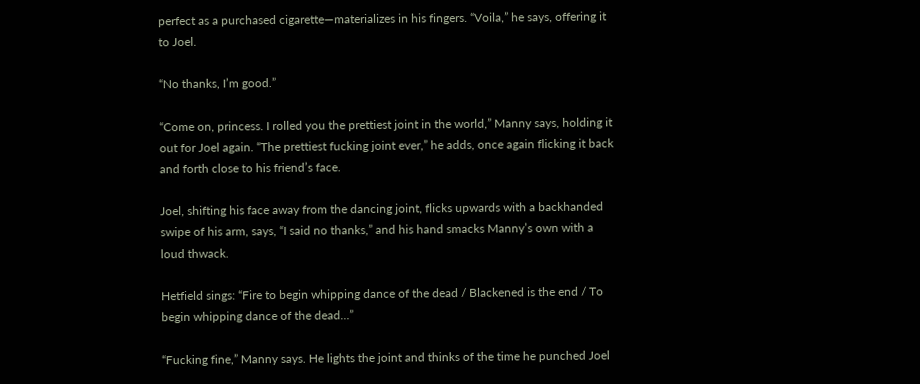perfect as a purchased cigarette—materializes in his fingers. “Voila,” he says, offering it to Joel.

“No thanks, I’m good.”

“Come on, princess. I rolled you the prettiest joint in the world,” Manny says, holding it out for Joel again. “The prettiest fucking joint ever,” he adds, once again flicking it back and forth close to his friend’s face.

Joel, shifting his face away from the dancing joint, flicks upwards with a backhanded swipe of his arm, says, “I said no thanks,” and his hand smacks Manny’s own with a loud thwack.

Hetfield sings: “Fire to begin whipping dance of the dead / Blackened is the end / To begin whipping dance of the dead…”

“Fucking fine,” Manny says. He lights the joint and thinks of the time he punched Joel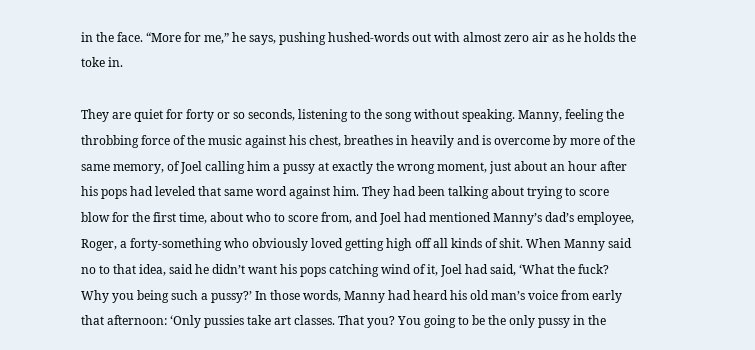in the face. “More for me,” he says, pushing hushed-words out with almost zero air as he holds the toke in.

They are quiet for forty or so seconds, listening to the song without speaking. Manny, feeling the throbbing force of the music against his chest, breathes in heavily and is overcome by more of the same memory, of Joel calling him a pussy at exactly the wrong moment, just about an hour after his pops had leveled that same word against him. They had been talking about trying to score blow for the first time, about who to score from, and Joel had mentioned Manny’s dad’s employee, Roger, a forty-something who obviously loved getting high off all kinds of shit. When Manny said no to that idea, said he didn’t want his pops catching wind of it, Joel had said, ‘What the fuck? Why you being such a pussy?’ In those words, Manny had heard his old man’s voice from early that afternoon: ‘Only pussies take art classes. That you? You going to be the only pussy in the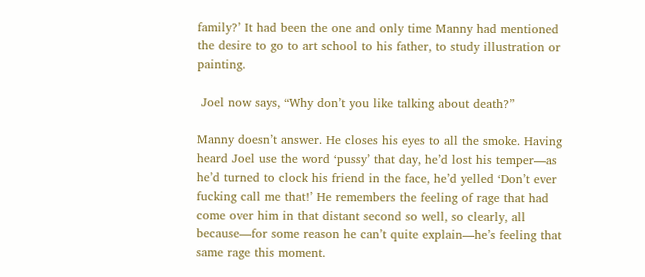family?’ It had been the one and only time Manny had mentioned the desire to go to art school to his father, to study illustration or painting.

 Joel now says, “Why don’t you like talking about death?”

Manny doesn’t answer. He closes his eyes to all the smoke. Having heard Joel use the word ‘pussy’ that day, he’d lost his temper—as he’d turned to clock his friend in the face, he’d yelled ‘Don’t ever fucking call me that!’ He remembers the feeling of rage that had come over him in that distant second so well, so clearly, all because—for some reason he can’t quite explain—he’s feeling that same rage this moment.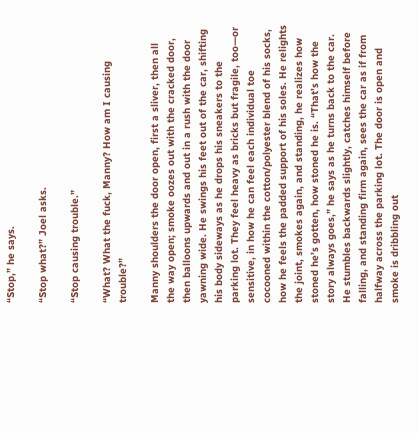“Stop,” he says.

“Stop what?” Joel asks.

“Stop causing trouble.”

“What? What the fuck, Manny? How am I causing trouble?”

Manny shoulders the door open, first a sliver, then all the way open; smoke oozes out with the cracked door, then balloons upwards and out in a rush with the door yawning wide. He swings his feet out of the car, shifting his body sideways as he drops his sneakers to the parking lot. They feel heavy as bricks but fragile, too—or sensitive, in how he can feel each individual toe cocooned within the cotton/polyester blend of his socks, how he feels the padded support of his soles. He relights the joint, smokes again, and standing, he realizes how stoned he’s gotten, how stoned he is. “That’s how the story always goes,” he says as he turns back to the car. He stumbles backwards slightly, catches himself before falling, and standing firm again, sees the car as if from halfway across the parking lot. The door is open and smoke is dribbling out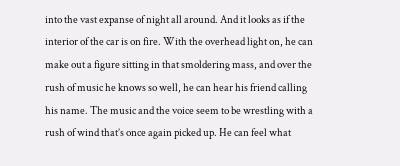into the vast expanse of night all around. And it looks as if the interior of the car is on fire. With the overhead light on, he can make out a figure sitting in that smoldering mass, and over the rush of music he knows so well, he can hear his friend calling his name. The music and the voice seem to be wrestling with a rush of wind that’s once again picked up. He can feel what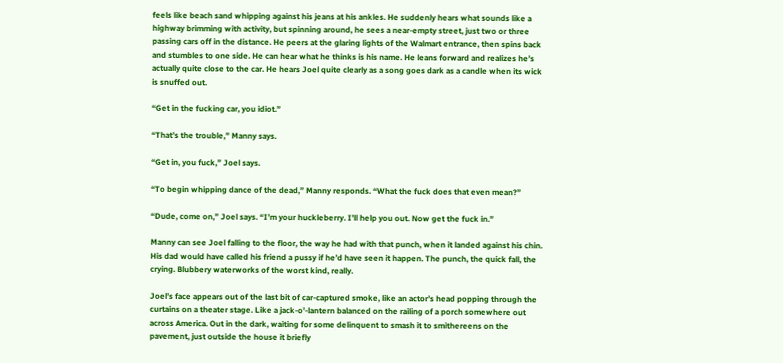feels like beach sand whipping against his jeans at his ankles. He suddenly hears what sounds like a highway brimming with activity, but spinning around, he sees a near-empty street, just two or three passing cars off in the distance. He peers at the glaring lights of the Walmart entrance, then spins back and stumbles to one side. He can hear what he thinks is his name. He leans forward and realizes he’s actually quite close to the car. He hears Joel quite clearly as a song goes dark as a candle when its wick is snuffed out.

“Get in the fucking car, you idiot.”

“That’s the trouble,” Manny says.

“Get in, you fuck,” Joel says.

“To begin whipping dance of the dead,” Manny responds. “What the fuck does that even mean?”

“Dude, come on,” Joel says. “I’m your huckleberry. I’ll help you out. Now get the fuck in.”

Manny can see Joel falling to the floor, the way he had with that punch, when it landed against his chin. His dad would have called his friend a pussy if he’d have seen it happen. The punch, the quick fall, the crying. Blubbery waterworks of the worst kind, really.

Joel’s face appears out of the last bit of car-captured smoke, like an actor’s head popping through the curtains on a theater stage. Like a jack-o’-lantern balanced on the railing of a porch somewhere out across America. Out in the dark, waiting for some delinquent to smash it to smithereens on the pavement, just outside the house it briefly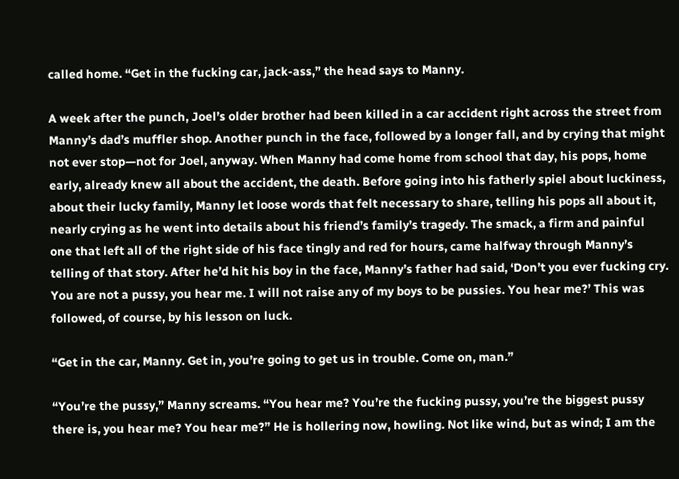called home. “Get in the fucking car, jack-ass,” the head says to Manny.

A week after the punch, Joel’s older brother had been killed in a car accident right across the street from Manny’s dad’s muffler shop. Another punch in the face, followed by a longer fall, and by crying that might not ever stop—not for Joel, anyway. When Manny had come home from school that day, his pops, home early, already knew all about the accident, the death. Before going into his fatherly spiel about luckiness, about their lucky family, Manny let loose words that felt necessary to share, telling his pops all about it, nearly crying as he went into details about his friend’s family’s tragedy. The smack, a firm and painful one that left all of the right side of his face tingly and red for hours, came halfway through Manny’s telling of that story. After he’d hit his boy in the face, Manny’s father had said, ‘Don’t you ever fucking cry. You are not a pussy, you hear me. I will not raise any of my boys to be pussies. You hear me?’ This was followed, of course, by his lesson on luck.

“Get in the car, Manny. Get in, you’re going to get us in trouble. Come on, man.”

“You’re the pussy,” Manny screams. “You hear me? You’re the fucking pussy, you’re the biggest pussy there is, you hear me? You hear me?” He is hollering now, howling. Not like wind, but as wind; I am the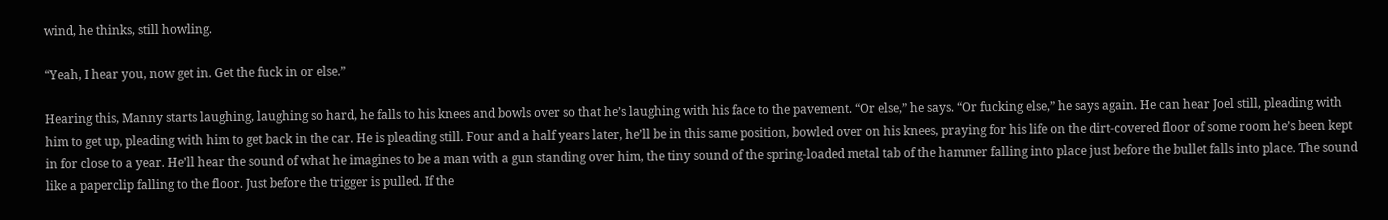wind, he thinks, still howling.

“Yeah, I hear you, now get in. Get the fuck in or else.”

Hearing this, Manny starts laughing, laughing so hard, he falls to his knees and bowls over so that he’s laughing with his face to the pavement. “Or else,” he says. “Or fucking else,” he says again. He can hear Joel still, pleading with him to get up, pleading with him to get back in the car. He is pleading still. Four and a half years later, he’ll be in this same position, bowled over on his knees, praying for his life on the dirt-covered floor of some room he’s been kept in for close to a year. He’ll hear the sound of what he imagines to be a man with a gun standing over him, the tiny sound of the spring-loaded metal tab of the hammer falling into place just before the bullet falls into place. The sound like a paperclip falling to the floor. Just before the trigger is pulled. If the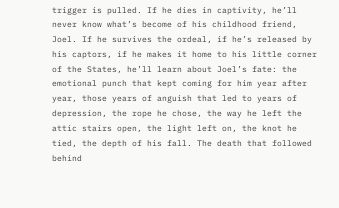trigger is pulled. If he dies in captivity, he’ll never know what’s become of his childhood friend, Joel. If he survives the ordeal, if he’s released by his captors, if he makes it home to his little corner of the States, he’ll learn about Joel’s fate: the emotional punch that kept coming for him year after year, those years of anguish that led to years of depression, the rope he chose, the way he left the attic stairs open, the light left on, the knot he tied, the depth of his fall. The death that followed behind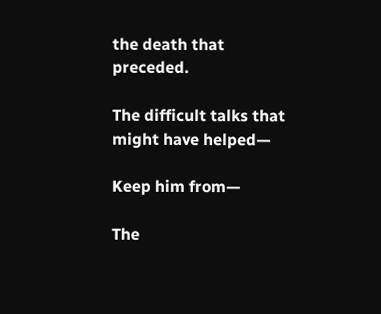the death that preceded.

The difficult talks that might have helped—

Keep him from—

The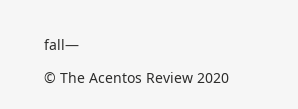fall—

© The Acentos Review 2020